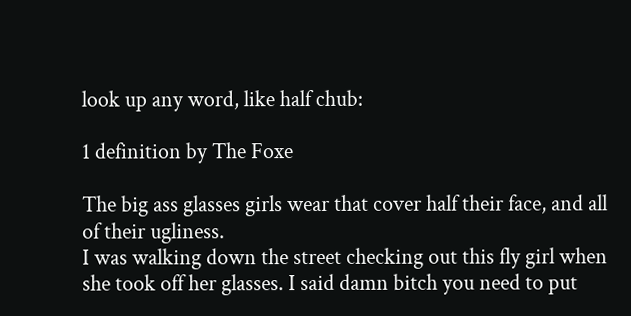look up any word, like half chub:

1 definition by The Foxe

The big ass glasses girls wear that cover half their face, and all of their ugliness.
I was walking down the street checking out this fly girl when she took off her glasses. I said damn bitch you need to put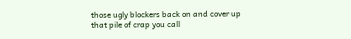those ugly blockers back on and cover up that pile of crap you call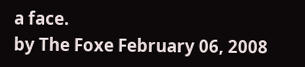a face.
by The Foxe February 06, 2008